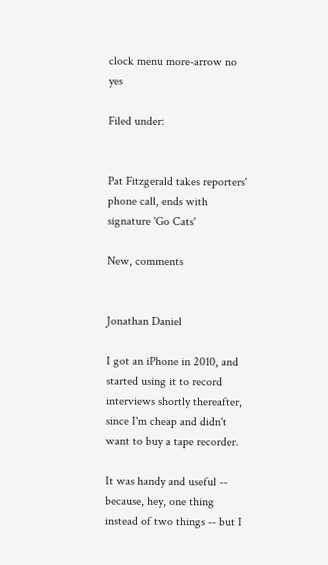clock menu more-arrow no yes

Filed under:


Pat Fitzgerald takes reporters' phone call, ends with signature 'Go Cats'

New, comments


Jonathan Daniel

I got an iPhone in 2010, and started using it to record interviews shortly thereafter, since I'm cheap and didn't want to buy a tape recorder.

It was handy and useful -- because, hey, one thing instead of two things -- but I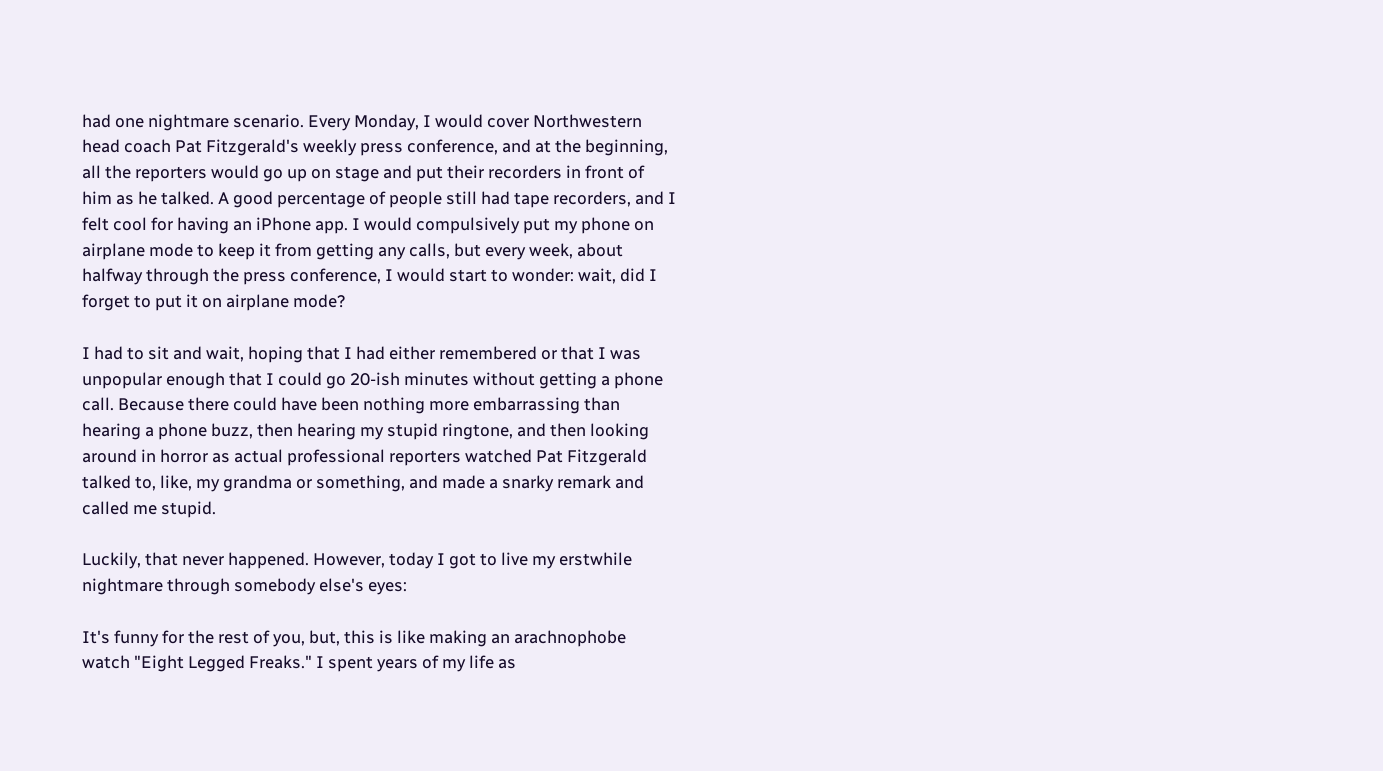had one nightmare scenario. Every Monday, I would cover Northwestern head coach Pat Fitzgerald's weekly press conference, and at the beginning, all the reporters would go up on stage and put their recorders in front of him as he talked. A good percentage of people still had tape recorders, and I felt cool for having an iPhone app. I would compulsively put my phone on airplane mode to keep it from getting any calls, but every week, about halfway through the press conference, I would start to wonder: wait, did I forget to put it on airplane mode?

I had to sit and wait, hoping that I had either remembered or that I was unpopular enough that I could go 20-ish minutes without getting a phone call. Because there could have been nothing more embarrassing than hearing a phone buzz, then hearing my stupid ringtone, and then looking around in horror as actual professional reporters watched Pat Fitzgerald talked to, like, my grandma or something, and made a snarky remark and called me stupid.

Luckily, that never happened. However, today I got to live my erstwhile nightmare through somebody else's eyes:

It's funny for the rest of you, but, this is like making an arachnophobe watch "Eight Legged Freaks." I spent years of my life as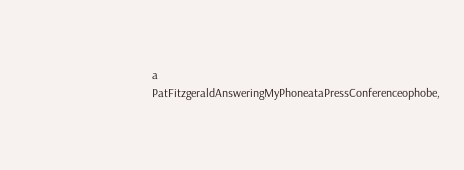a PatFitzgeraldAnsweringMyPhoneataPressConferenceophobe,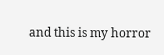and this is my horror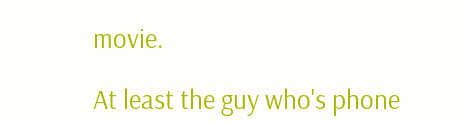movie.

At least the guy who's phone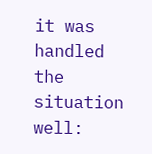it was handled the situation well: